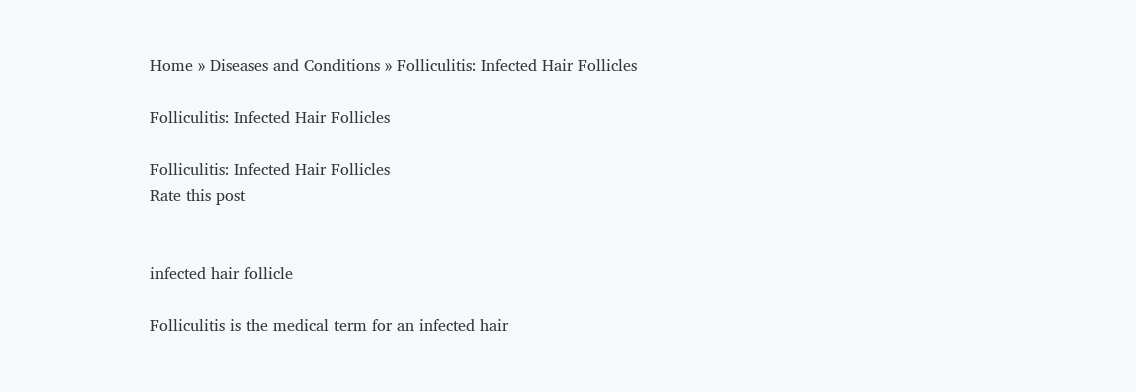Home » Diseases and Conditions » Folliculitis: Infected Hair Follicles

Folliculitis: Infected Hair Follicles

Folliculitis: Infected Hair Follicles
Rate this post


infected hair follicle

Folliculitis is the medical term for an infected hair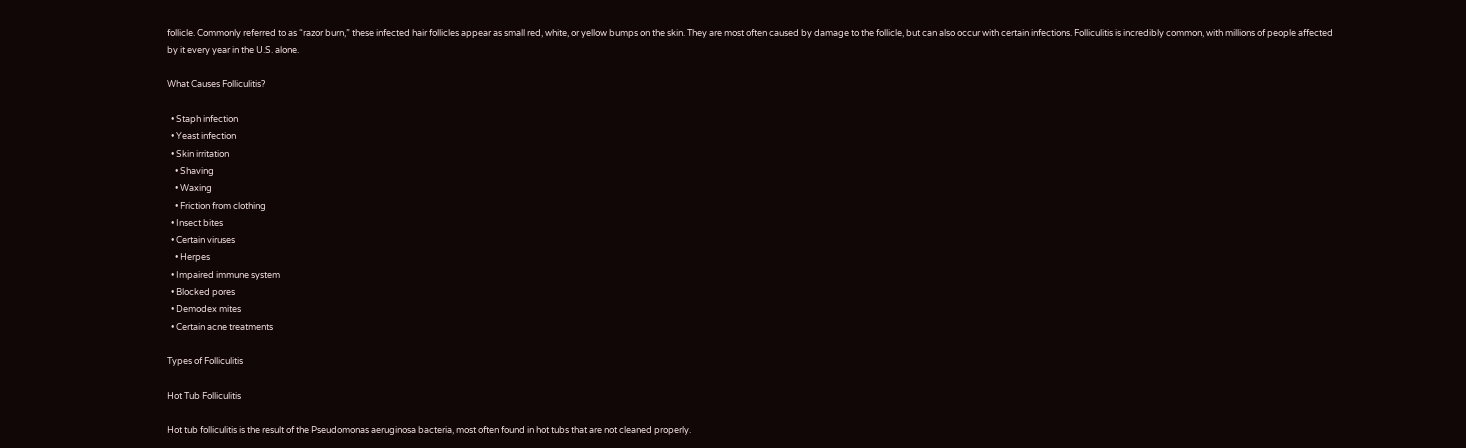follicle. Commonly referred to as “razor burn,” these infected hair follicles appear as small red, white, or yellow bumps on the skin. They are most often caused by damage to the follicle, but can also occur with certain infections. Folliculitis is incredibly common, with millions of people affected by it every year in the U.S. alone.

What Causes Folliculitis?

  • Staph infection
  • Yeast infection
  • Skin irritation
    • Shaving
    • Waxing
    • Friction from clothing
  • Insect bites
  • Certain viruses
    • Herpes
  • Impaired immune system
  • Blocked pores
  • Demodex mites
  • Certain acne treatments

Types of Folliculitis

Hot Tub Folliculitis

Hot tub folliculitis is the result of the Pseudomonas aeruginosa bacteria, most often found in hot tubs that are not cleaned properly.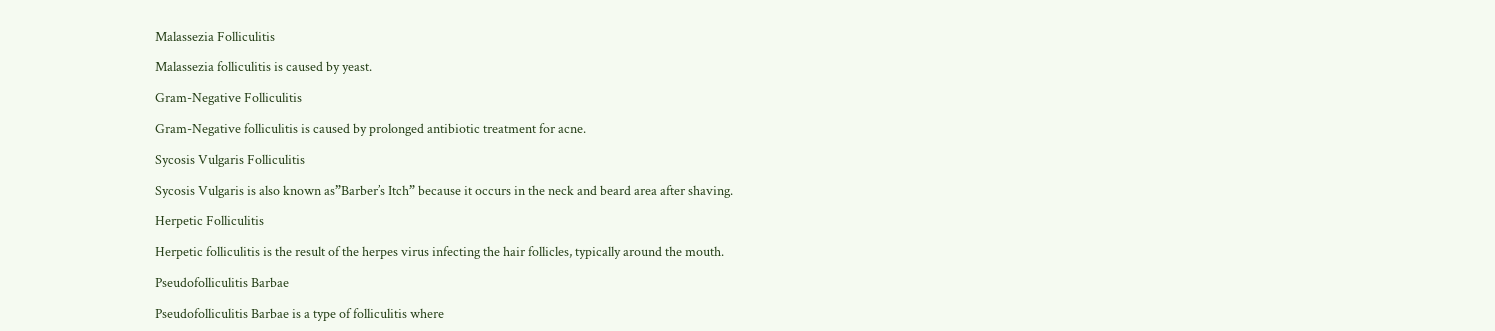Malassezia Folliculitis

Malassezia folliculitis is caused by yeast.

Gram-Negative Folliculitis

Gram-Negative folliculitis is caused by prolonged antibiotic treatment for acne.

Sycosis Vulgaris Folliculitis

Sycosis Vulgaris is also known as”Barber’s Itch” because it occurs in the neck and beard area after shaving.

Herpetic Folliculitis

Herpetic folliculitis is the result of the herpes virus infecting the hair follicles, typically around the mouth.

Pseudofolliculitis Barbae

Pseudofolliculitis Barbae is a type of folliculitis where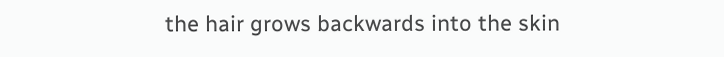the hair grows backwards into the skin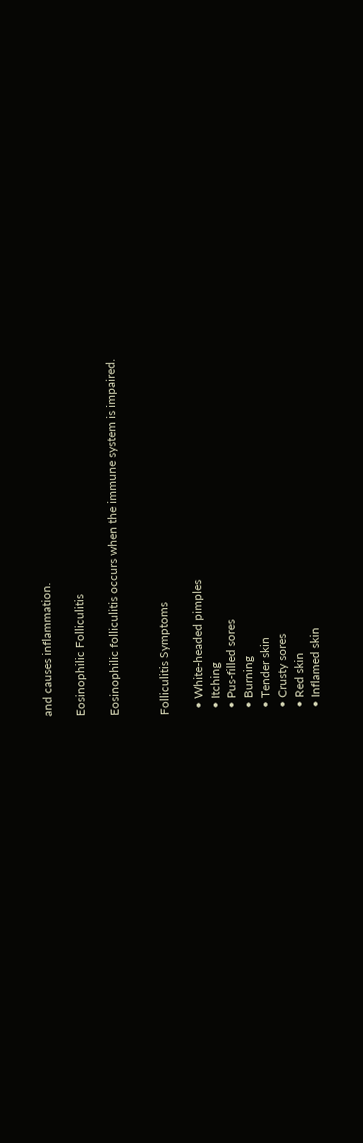and causes inflammation.

Eosinophilic Folliculitis

Eosinophilic folliculitis occurs when the immune system is impaired.


Folliculitis Symptoms

  • White-headed pimples
  • Itching
  • Pus-filled sores
  • Burning
  • Tender skin
  • Crusty sores
  • Red skin
  • Inflamed skin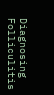Diagnosing Folliculitis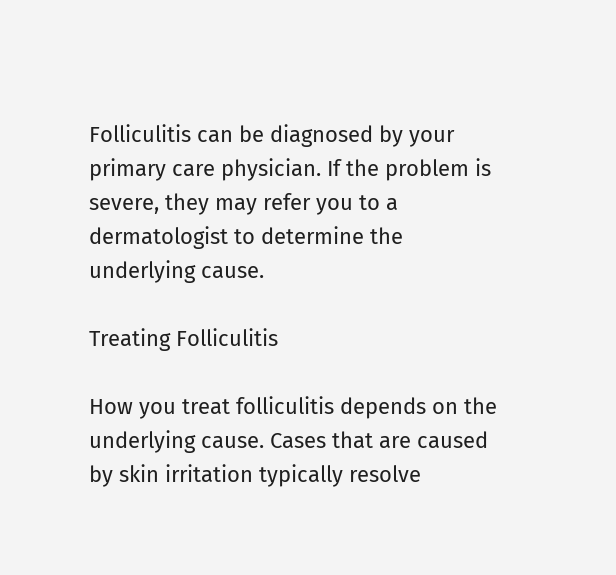Folliculitis can be diagnosed by your primary care physician. If the problem is severe, they may refer you to a dermatologist to determine the underlying cause.

Treating Folliculitis

How you treat folliculitis depends on the underlying cause. Cases that are caused by skin irritation typically resolve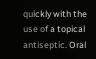quickly with the use of a topical antiseptic. Oral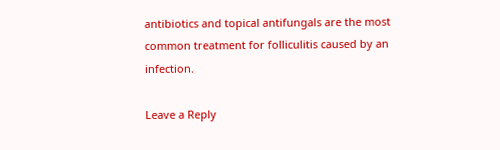antibiotics and topical antifungals are the most common treatment for folliculitis caused by an infection.

Leave a Reply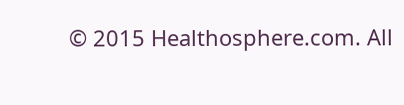© 2015 Healthosphere.com. All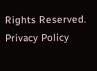Rights Reserved. Privacy Policy